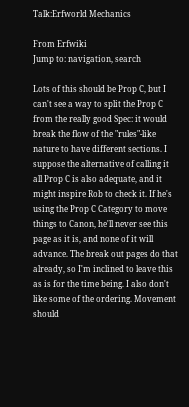Talk:Erfworld Mechanics

From Erfwiki
Jump to: navigation, search

Lots of this should be Prop C, but I can't see a way to split the Prop C from the really good Spec: it would break the flow of the "rules"-like nature to have different sections. I suppose the alternative of calling it all Prop C is also adequate, and it might inspire Rob to check it. If he's using the Prop C Category to move things to Canon, he'll never see this page as it is, and none of it will advance. The break out pages do that already, so I'm inclined to leave this as is for the time being. I also don't like some of the ordering. Movement should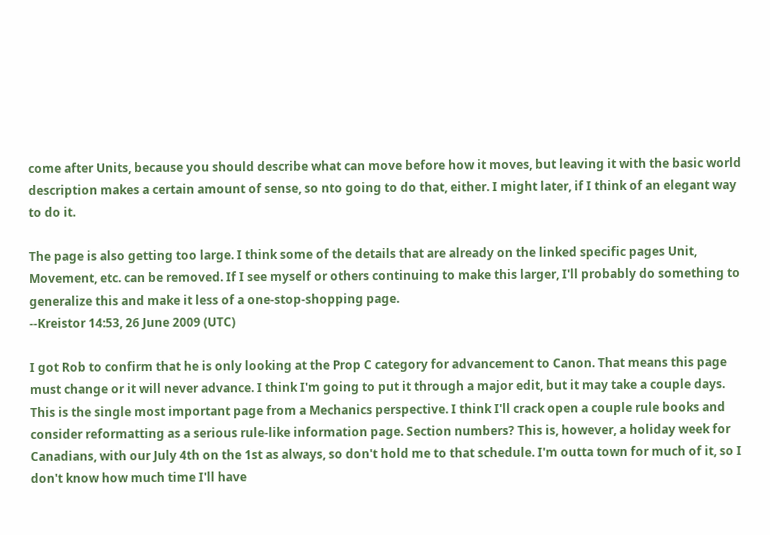come after Units, because you should describe what can move before how it moves, but leaving it with the basic world description makes a certain amount of sense, so nto going to do that, either. I might later, if I think of an elegant way to do it.

The page is also getting too large. I think some of the details that are already on the linked specific pages Unit, Movement, etc. can be removed. If I see myself or others continuing to make this larger, I'll probably do something to generalize this and make it less of a one-stop-shopping page.
--Kreistor 14:53, 26 June 2009 (UTC)

I got Rob to confirm that he is only looking at the Prop C category for advancement to Canon. That means this page must change or it will never advance. I think I'm going to put it through a major edit, but it may take a couple days. This is the single most important page from a Mechanics perspective. I think I'll crack open a couple rule books and consider reformatting as a serious rule-like information page. Section numbers? This is, however, a holiday week for Canadians, with our July 4th on the 1st as always, so don't hold me to that schedule. I'm outta town for much of it, so I don't know how much time I'll have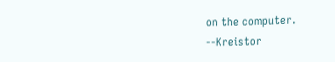on the computer. --Kreistor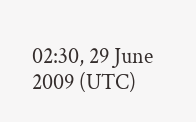02:30, 29 June 2009 (UTC)